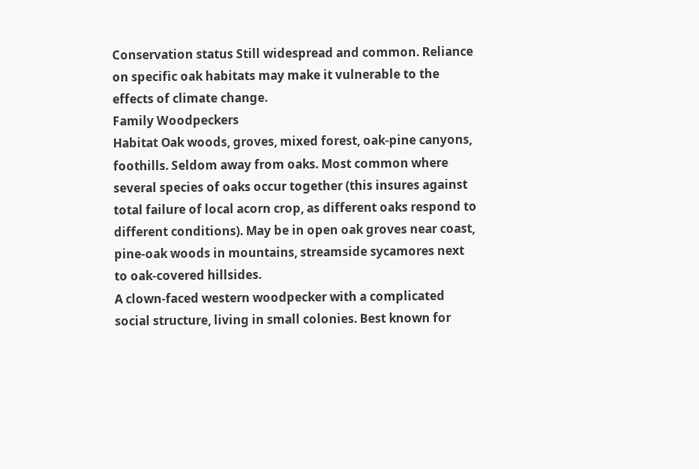Conservation status Still widespread and common. Reliance on specific oak habitats may make it vulnerable to the effects of climate change.
Family Woodpeckers
Habitat Oak woods, groves, mixed forest, oak-pine canyons, foothills. Seldom away from oaks. Most common where several species of oaks occur together (this insures against total failure of local acorn crop, as different oaks respond to different conditions). May be in open oak groves near coast, pine-oak woods in mountains, streamside sycamores next to oak-covered hillsides.
A clown-faced western woodpecker with a complicated social structure, living in small colonies. Best known for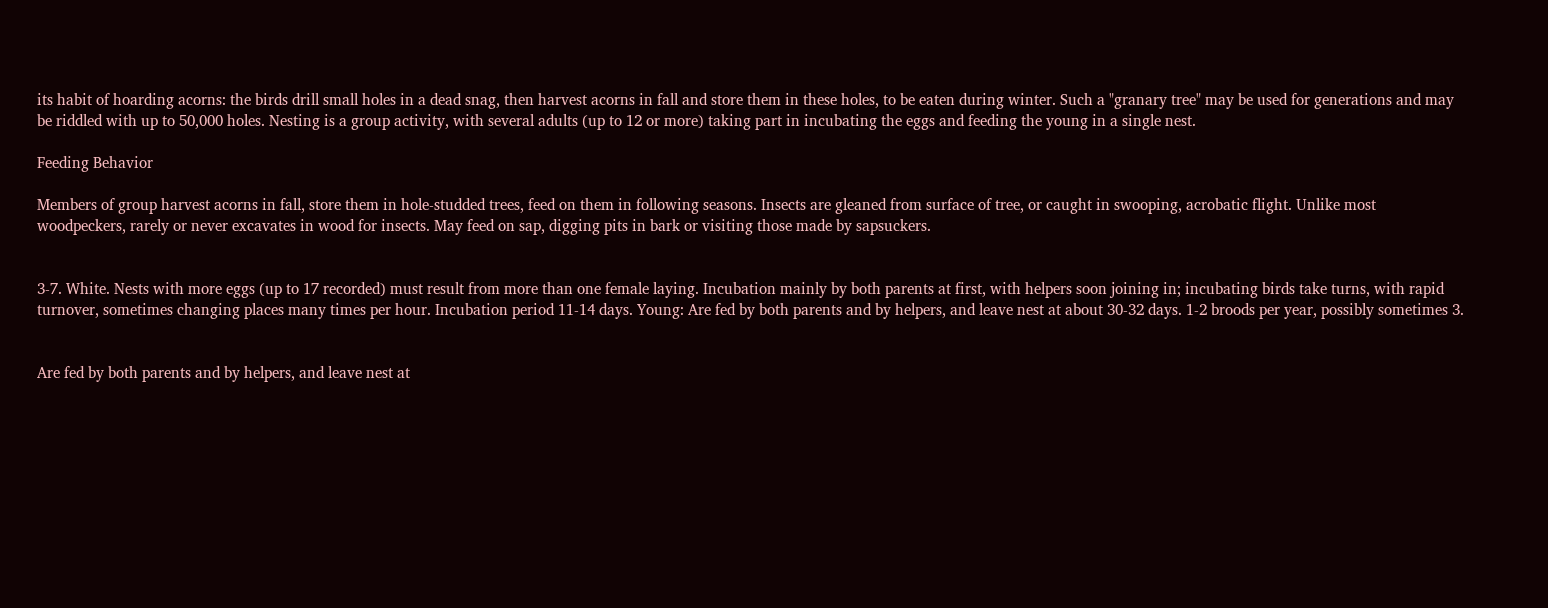its habit of hoarding acorns: the birds drill small holes in a dead snag, then harvest acorns in fall and store them in these holes, to be eaten during winter. Such a "granary tree" may be used for generations and may be riddled with up to 50,000 holes. Nesting is a group activity, with several adults (up to 12 or more) taking part in incubating the eggs and feeding the young in a single nest.

Feeding Behavior

Members of group harvest acorns in fall, store them in hole-studded trees, feed on them in following seasons. Insects are gleaned from surface of tree, or caught in swooping, acrobatic flight. Unlike most woodpeckers, rarely or never excavates in wood for insects. May feed on sap, digging pits in bark or visiting those made by sapsuckers.


3-7. White. Nests with more eggs (up to 17 recorded) must result from more than one female laying. Incubation mainly by both parents at first, with helpers soon joining in; incubating birds take turns, with rapid turnover, sometimes changing places many times per hour. Incubation period 11-14 days. Young: Are fed by both parents and by helpers, and leave nest at about 30-32 days. 1-2 broods per year, possibly sometimes 3.


Are fed by both parents and by helpers, and leave nest at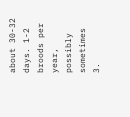about 30-32 days. 1-2 broods per year, possibly sometimes 3.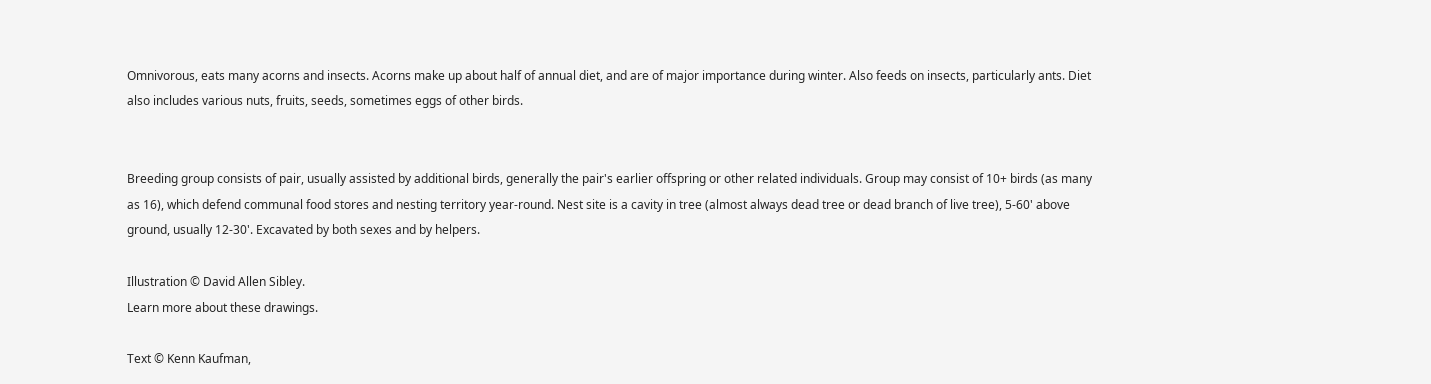Omnivorous, eats many acorns and insects. Acorns make up about half of annual diet, and are of major importance during winter. Also feeds on insects, particularly ants. Diet also includes various nuts, fruits, seeds, sometimes eggs of other birds.


Breeding group consists of pair, usually assisted by additional birds, generally the pair's earlier offspring or other related individuals. Group may consist of 10+ birds (as many as 16), which defend communal food stores and nesting territory year-round. Nest site is a cavity in tree (almost always dead tree or dead branch of live tree), 5-60' above ground, usually 12-30'. Excavated by both sexes and by helpers.

Illustration © David Allen Sibley.
Learn more about these drawings.

Text © Kenn Kaufman,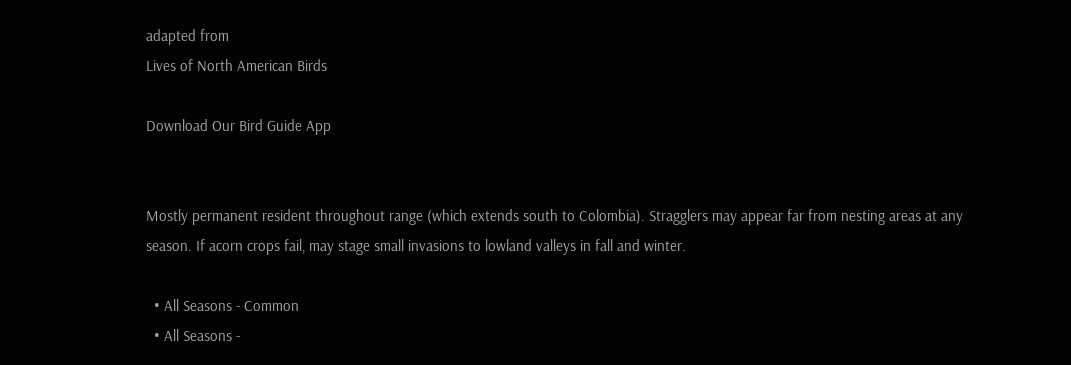adapted from
Lives of North American Birds

Download Our Bird Guide App


Mostly permanent resident throughout range (which extends south to Colombia). Stragglers may appear far from nesting areas at any season. If acorn crops fail, may stage small invasions to lowland valleys in fall and winter.

  • All Seasons - Common
  • All Seasons -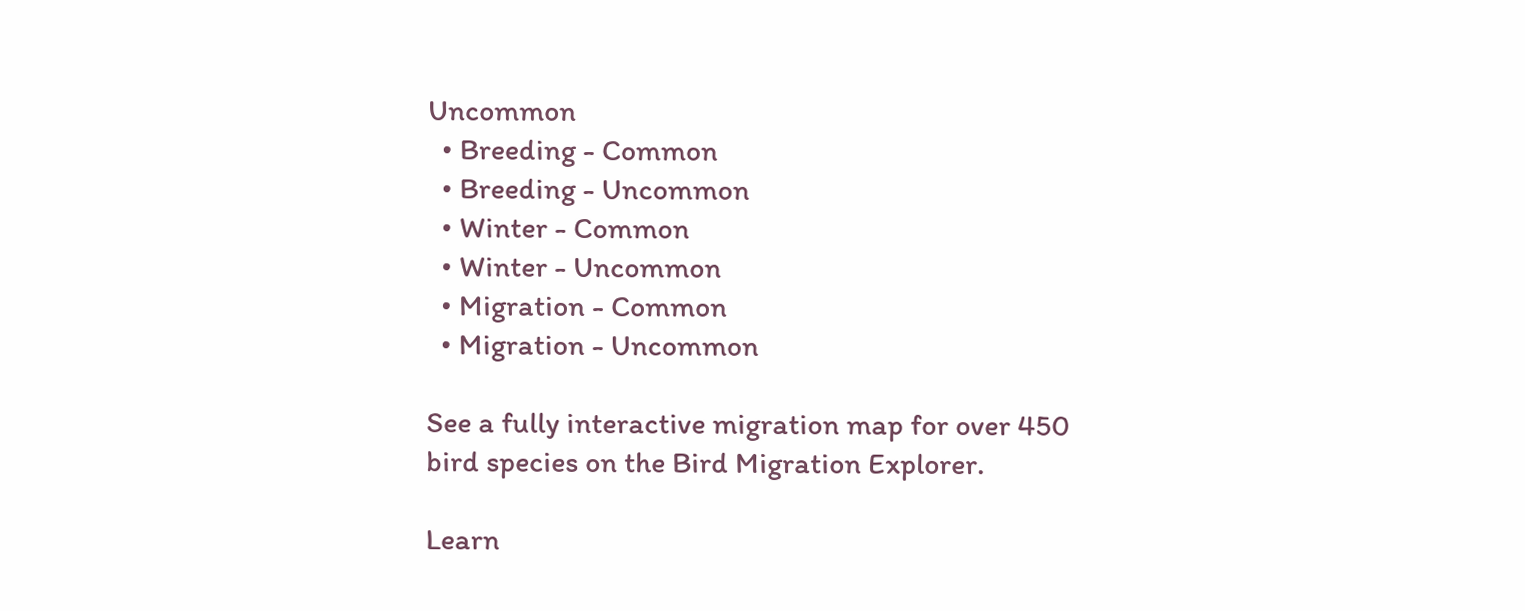Uncommon
  • Breeding - Common
  • Breeding - Uncommon
  • Winter - Common
  • Winter - Uncommon
  • Migration - Common
  • Migration - Uncommon

See a fully interactive migration map for over 450 bird species on the Bird Migration Explorer.

Learn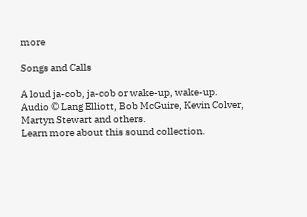more

Songs and Calls

A loud ja-cob, ja-cob or wake-up, wake-up.
Audio © Lang Elliott, Bob McGuire, Kevin Colver, Martyn Stewart and others.
Learn more about this sound collection.